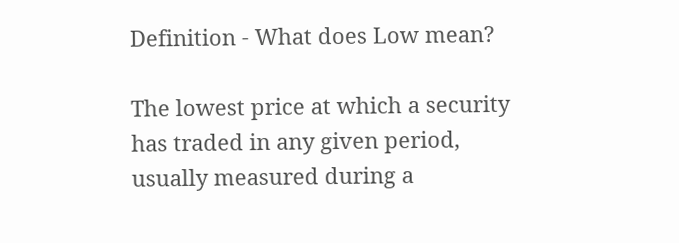Definition - What does Low mean?

The lowest price at which a security has traded in any given period, usually measured during a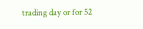trading day or for 52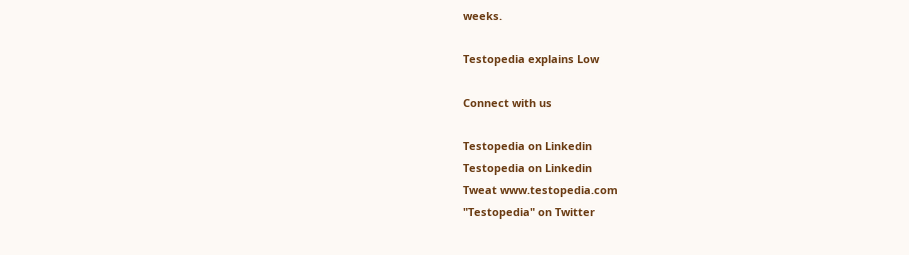weeks.

Testopedia explains Low

Connect with us

Testopedia on Linkedin
Testopedia on Linkedin
Tweat www.testopedia.com
"Testopedia" on Twitter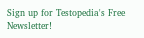Sign up for Testopedia's Free Newsletter!